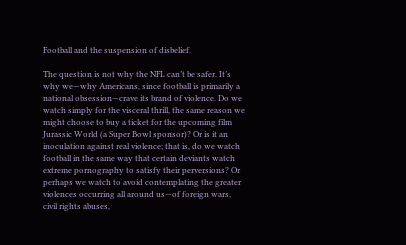Football and the suspension of disbelief.

The question is not why the NFL can’t be safer. It’s why we—why Americans, since football is primarily a national obsession—crave its brand of violence. Do we watch simply for the visceral thrill, the same reason we might choose to buy a ticket for the upcoming film Jurassic World (a Super Bowl sponsor)? Or is it an inoculation against real violence; that is, do we watch football in the same way that certain deviants watch extreme pornography to satisfy their perversions? Or perhaps we watch to avoid contemplating the greater violences occurring all around us—of foreign wars, civil rights abuses,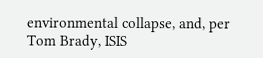environmental collapse, and, per Tom Brady, ISIS